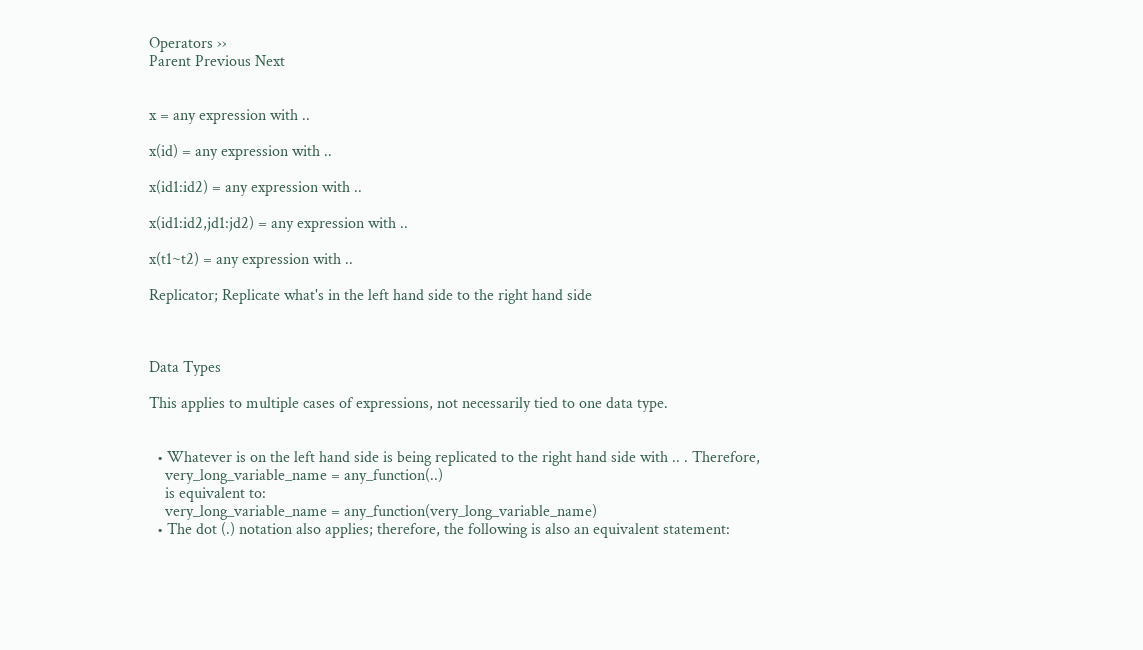Operators ››
Parent Previous Next


x = any expression with ..

x(id) = any expression with ..

x(id1:id2) = any expression with ..

x(id1:id2,jd1:jd2) = any expression with ..

x(t1~t2) = any expression with ..

Replicator; Replicate what's in the left hand side to the right hand side



Data Types

This applies to multiple cases of expressions, not necessarily tied to one data type.


  • Whatever is on the left hand side is being replicated to the right hand side with .. . Therefore,
    very_long_variable_name = any_function(..)
    is equivalent to:
    very_long_variable_name = any_function(very_long_variable_name)
  • The dot (.) notation also applies; therefore, the following is also an equivalent statement: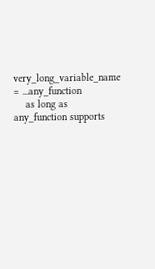very_long_variable_name = ...any_function
    as long as any_function supports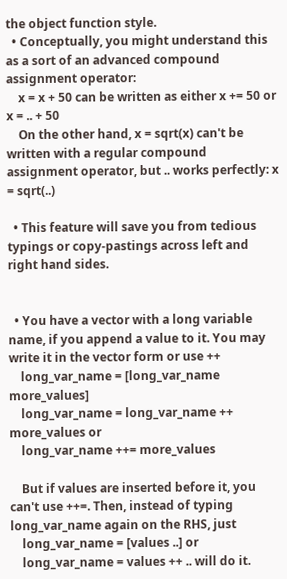the object function style.
  • Conceptually, you might understand this as a sort of an advanced compound assignment operator:
    x = x + 50 can be written as either x += 50 or x = .. + 50
    On the other hand, x = sqrt(x) can't be written with a regular compound assignment operator, but .. works perfectly: x = sqrt(..)

  • This feature will save you from tedious typings or copy-pastings across left and right hand sides.


  • You have a vector with a long variable name, if you append a value to it. You may write it in the vector form or use ++
    long_var_name = [long_var_name more_values]
    long_var_name = long_var_name ++ more_values or
    long_var_name ++= more_values

    But if values are inserted before it, you can't use ++=. Then, instead of typing long_var_name again on the RHS, just
    long_var_name = [values ..] or
    long_var_name = values ++ .. will do it.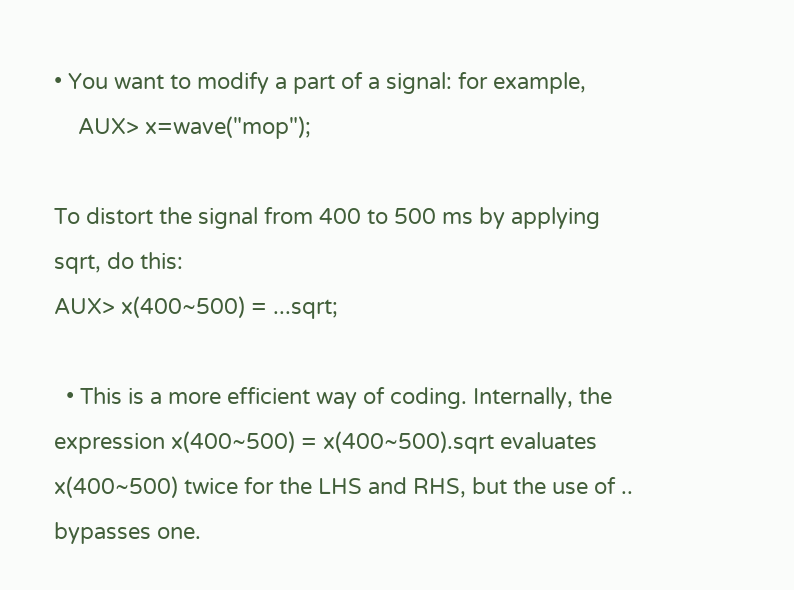• You want to modify a part of a signal: for example,
    AUX> x=wave("mop");

To distort the signal from 400 to 500 ms by applying sqrt, do this:
AUX> x(400~500) = ...sqrt;

  • This is a more efficient way of coding. Internally, the expression x(400~500) = x(400~500).sqrt evaluates x(400~500) twice for the LHS and RHS, but the use of .. bypasses one.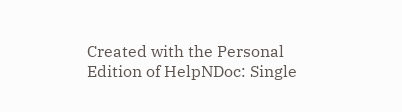Created with the Personal Edition of HelpNDoc: Single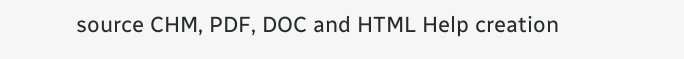source CHM, PDF, DOC and HTML Help creation